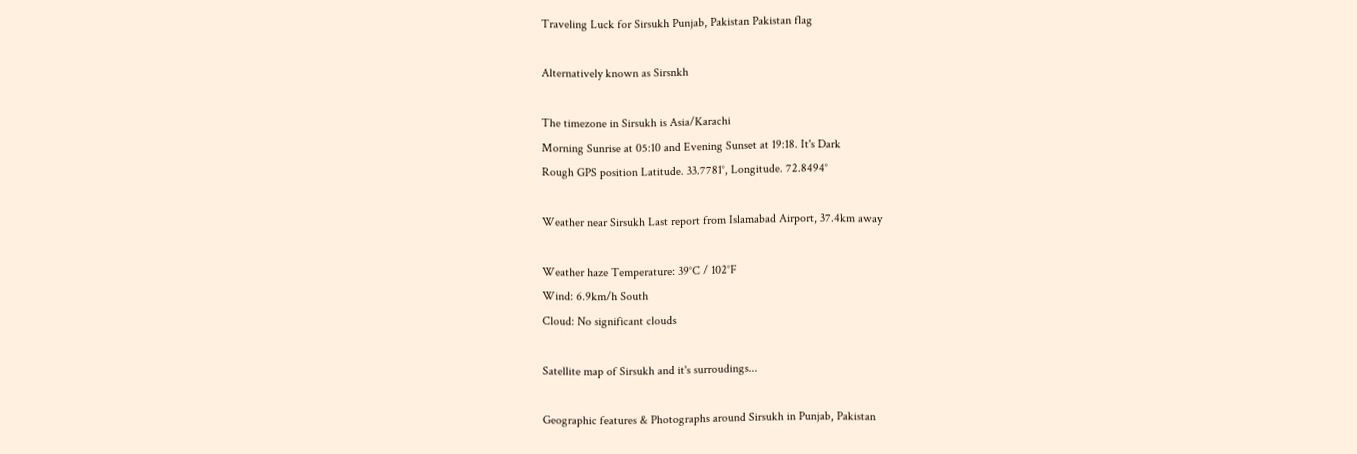Traveling Luck for Sirsukh Punjab, Pakistan Pakistan flag

Alternatively known as Sirsnkh

The timezone in Sirsukh is Asia/Karachi
Morning Sunrise at 05:10 and Evening Sunset at 19:18. It's Dark
Rough GPS position Latitude. 33.7781°, Longitude. 72.8494°

Weather near Sirsukh Last report from Islamabad Airport, 37.4km away

Weather haze Temperature: 39°C / 102°F
Wind: 6.9km/h South
Cloud: No significant clouds

Satellite map of Sirsukh and it's surroudings...

Geographic features & Photographs around Sirsukh in Punjab, Pakistan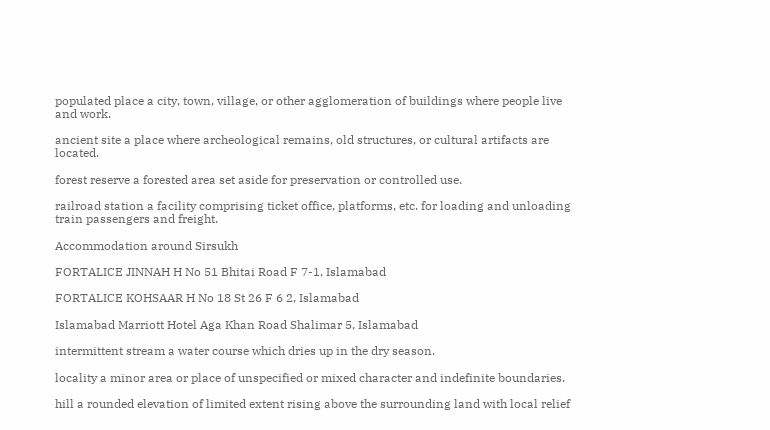populated place a city, town, village, or other agglomeration of buildings where people live and work.

ancient site a place where archeological remains, old structures, or cultural artifacts are located.

forest reserve a forested area set aside for preservation or controlled use.

railroad station a facility comprising ticket office, platforms, etc. for loading and unloading train passengers and freight.

Accommodation around Sirsukh

FORTALICE JINNAH H No 51 Bhitai Road F 7-1, Islamabad

FORTALICE KOHSAAR H No 18 St 26 F 6 2, Islamabad

Islamabad Marriott Hotel Aga Khan Road Shalimar 5, Islamabad

intermittent stream a water course which dries up in the dry season.

locality a minor area or place of unspecified or mixed character and indefinite boundaries.

hill a rounded elevation of limited extent rising above the surrounding land with local relief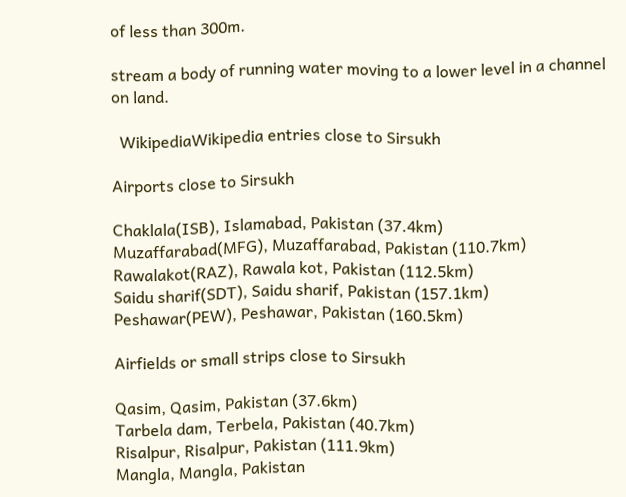of less than 300m.

stream a body of running water moving to a lower level in a channel on land.

  WikipediaWikipedia entries close to Sirsukh

Airports close to Sirsukh

Chaklala(ISB), Islamabad, Pakistan (37.4km)
Muzaffarabad(MFG), Muzaffarabad, Pakistan (110.7km)
Rawalakot(RAZ), Rawala kot, Pakistan (112.5km)
Saidu sharif(SDT), Saidu sharif, Pakistan (157.1km)
Peshawar(PEW), Peshawar, Pakistan (160.5km)

Airfields or small strips close to Sirsukh

Qasim, Qasim, Pakistan (37.6km)
Tarbela dam, Terbela, Pakistan (40.7km)
Risalpur, Risalpur, Pakistan (111.9km)
Mangla, Mangla, Pakistan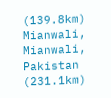(139.8km)
Mianwali, Mianwali, Pakistan (231.1km)